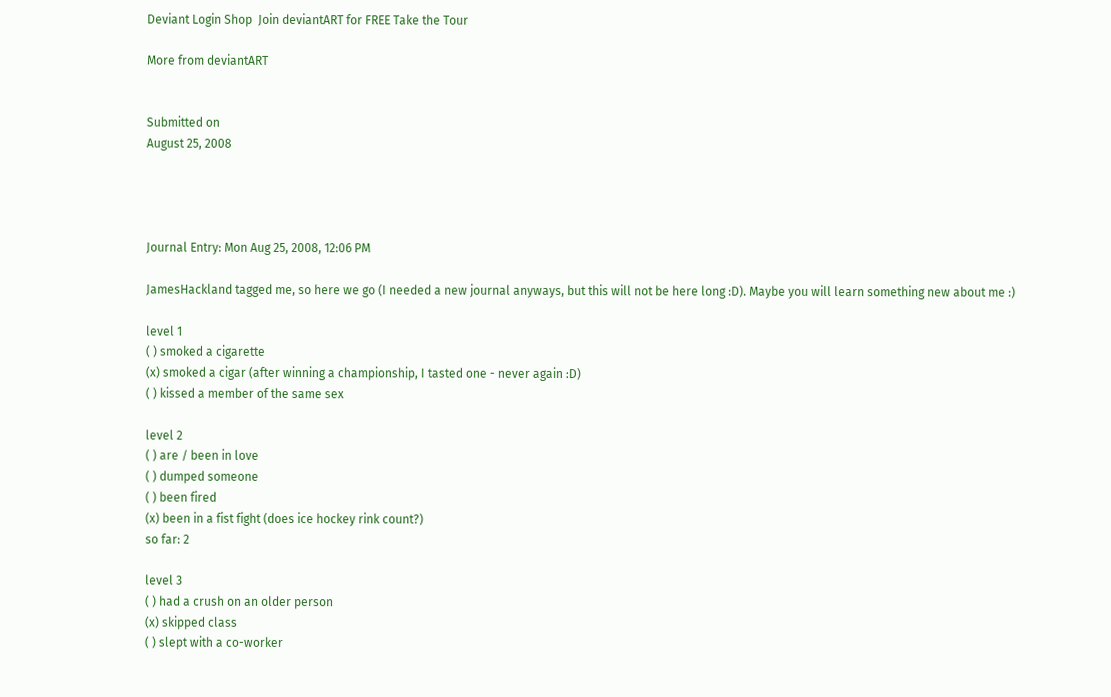Deviant Login Shop  Join deviantART for FREE Take the Tour

More from deviantART


Submitted on
August 25, 2008




Journal Entry: Mon Aug 25, 2008, 12:06 PM

JamesHackland tagged me, so here we go (I needed a new journal anyways, but this will not be here long :D). Maybe you will learn something new about me :)

level 1
( ) smoked a cigarette
(x) smoked a cigar (after winning a championship, I tasted one - never again :D)
( ) kissed a member of the same sex

level 2
( ) are / been in love
( ) dumped someone
( ) been fired
(x) been in a fist fight (does ice hockey rink count?)
so far: 2

level 3
( ) had a crush on an older person
(x) skipped class
( ) slept with a co-worker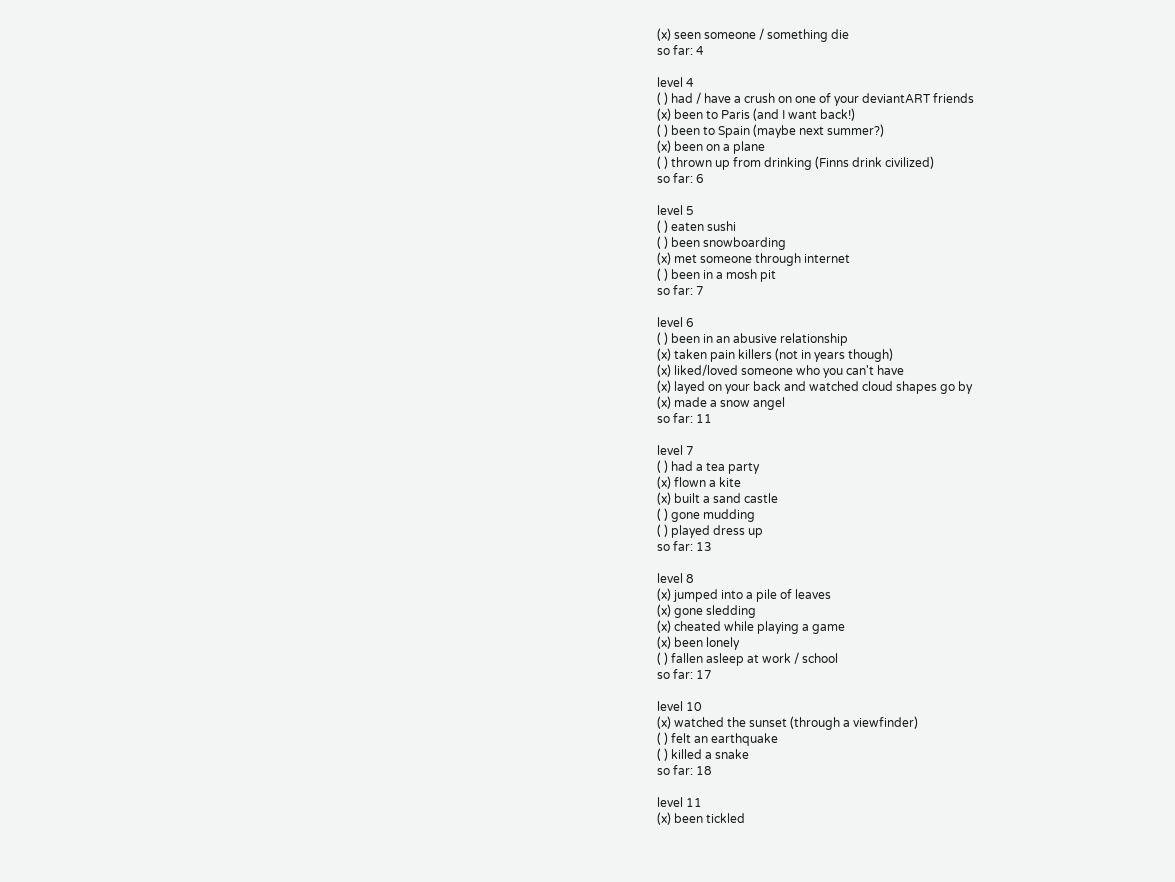(x) seen someone / something die
so far: 4

level 4
( ) had / have a crush on one of your deviantART friends
(x) been to Paris (and I want back!)
( ) been to Spain (maybe next summer?)
(x) been on a plane
( ) thrown up from drinking (Finns drink civilized)
so far: 6

level 5
( ) eaten sushi
( ) been snowboarding
(x) met someone through internet
( ) been in a mosh pit
so far: 7

level 6
( ) been in an abusive relationship
(x) taken pain killers (not in years though)
(x) liked/loved someone who you can't have
(x) layed on your back and watched cloud shapes go by
(x) made a snow angel
so far: 11

level 7
( ) had a tea party
(x) flown a kite
(x) built a sand castle
( ) gone mudding
( ) played dress up
so far: 13

level 8
(x) jumped into a pile of leaves
(x) gone sledding
(x) cheated while playing a game
(x) been lonely
( ) fallen asleep at work / school
so far: 17

level 10
(x) watched the sunset (through a viewfinder)
( ) felt an earthquake
( ) killed a snake
so far: 18

level 11
(x) been tickled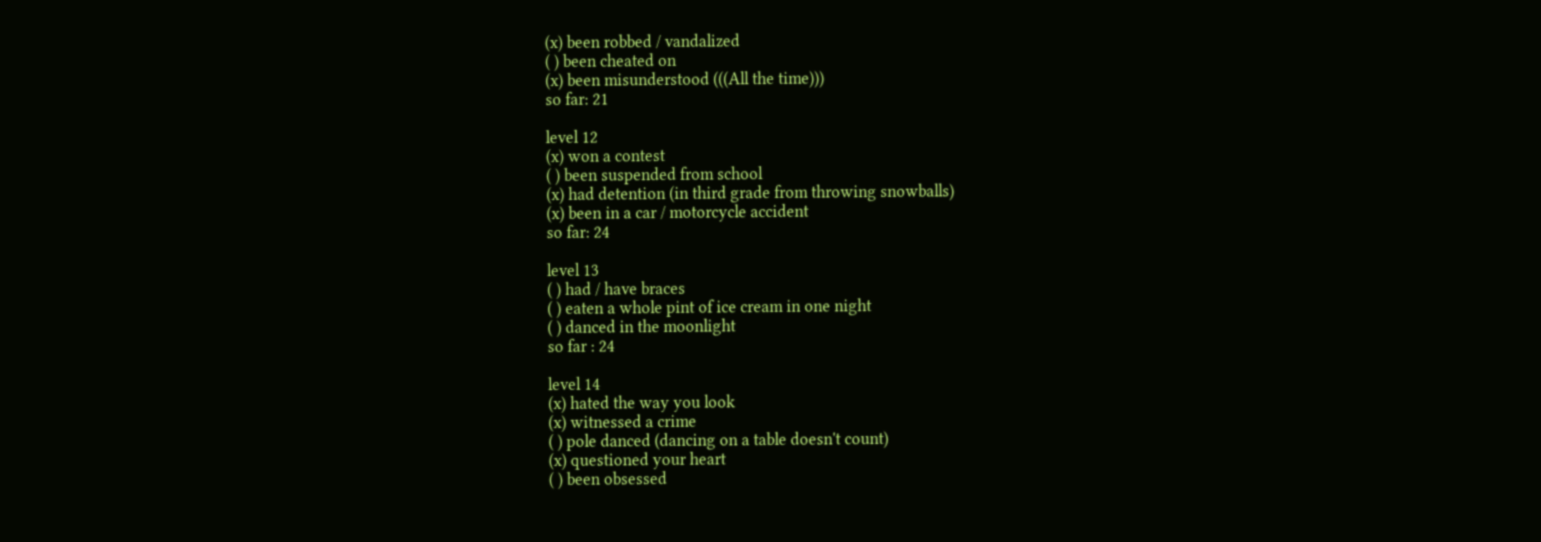(x) been robbed / vandalized
( ) been cheated on
(x) been misunderstood (((All the time)))
so far: 21

level 12
(x) won a contest
( ) been suspended from school
(x) had detention (in third grade from throwing snowballs)
(x) been in a car / motorcycle accident
so far: 24

level 13
( ) had / have braces
( ) eaten a whole pint of ice cream in one night
( ) danced in the moonlight
so far : 24

level 14
(x) hated the way you look
(x) witnessed a crime
( ) pole danced (dancing on a table doesn't count)
(x) questioned your heart
( ) been obsessed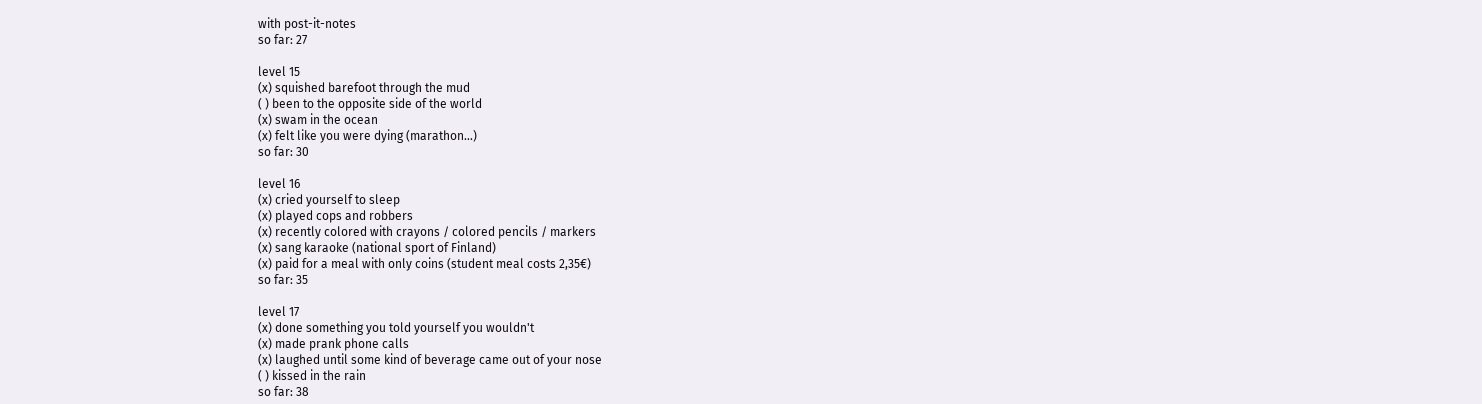with post-it-notes
so far: 27

level 15
(x) squished barefoot through the mud
( ) been to the opposite side of the world
(x) swam in the ocean
(x) felt like you were dying (marathon...)
so far: 30

level 16
(x) cried yourself to sleep
(x) played cops and robbers
(x) recently colored with crayons / colored pencils / markers
(x) sang karaoke (national sport of Finland)
(x) paid for a meal with only coins (student meal costs 2,35€)
so far: 35

level 17
(x) done something you told yourself you wouldn't
(x) made prank phone calls
(x) laughed until some kind of beverage came out of your nose
( ) kissed in the rain
so far: 38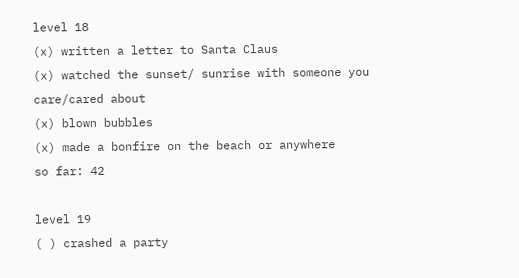level 18
(x) written a letter to Santa Claus
(x) watched the sunset/ sunrise with someone you care/cared about
(x) blown bubbles
(x) made a bonfire on the beach or anywhere
so far: 42

level 19
( ) crashed a party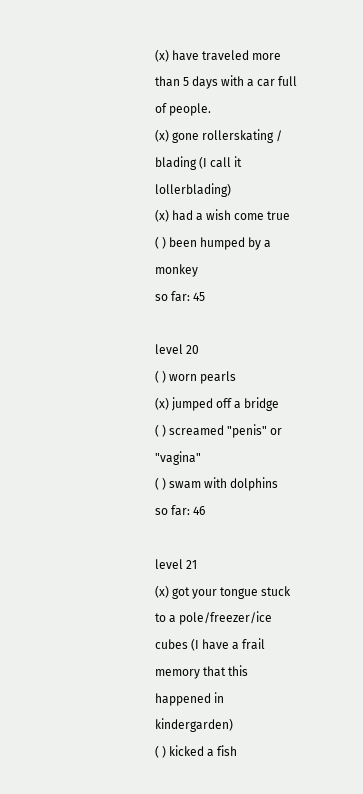(x) have traveled more than 5 days with a car full of people.
(x) gone rollerskating / blading (I call it lollerblading)
(x) had a wish come true
( ) been humped by a monkey
so far: 45

level 20
( ) worn pearls
(x) jumped off a bridge
( ) screamed "penis" or "vagina"
( ) swam with dolphins
so far: 46

level 21
(x) got your tongue stuck to a pole/freezer/ice cubes (I have a frail memory that this happened in kindergarden)
( ) kicked a fish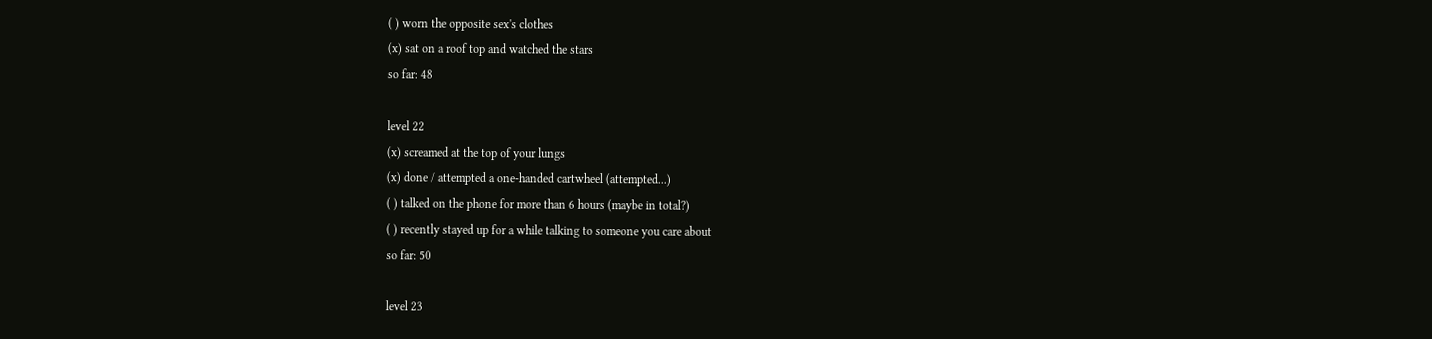( ) worn the opposite sex's clothes
(x) sat on a roof top and watched the stars
so far: 48

level 22
(x) screamed at the top of your lungs
(x) done / attempted a one-handed cartwheel (attempted...)
( ) talked on the phone for more than 6 hours (maybe in total?)
( ) recently stayed up for a while talking to someone you care about
so far: 50

level 23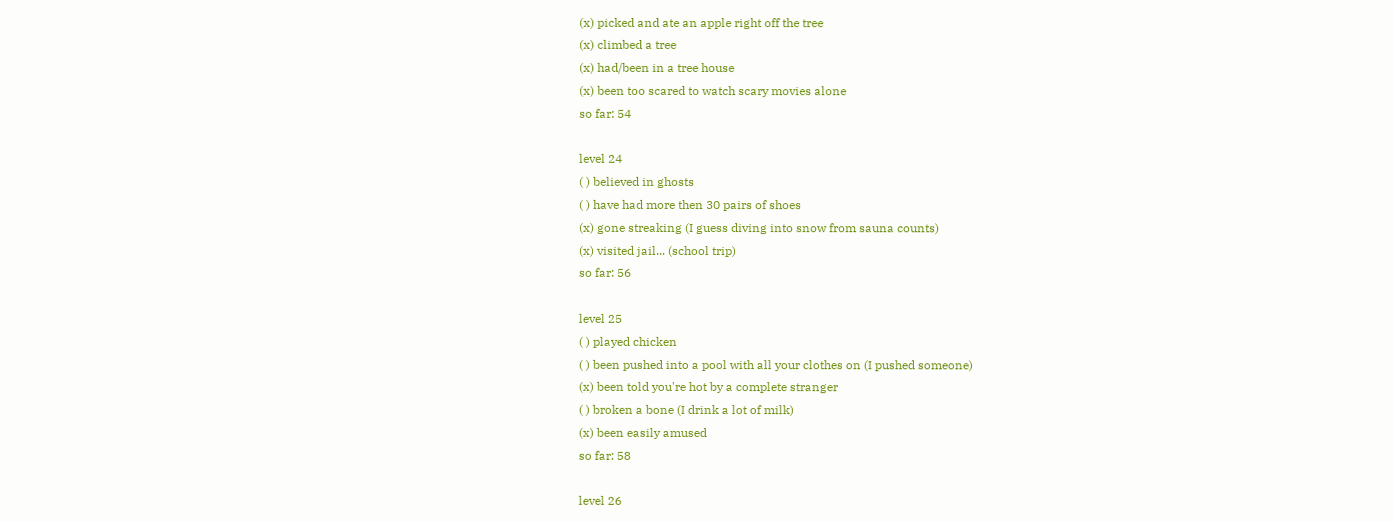(x) picked and ate an apple right off the tree
(x) climbed a tree
(x) had/been in a tree house
(x) been too scared to watch scary movies alone
so far: 54

level 24
( ) believed in ghosts
( ) have had more then 30 pairs of shoes
(x) gone streaking (I guess diving into snow from sauna counts)
(x) visited jail... (school trip)
so far: 56

level 25
( ) played chicken
( ) been pushed into a pool with all your clothes on (I pushed someone)
(x) been told you're hot by a complete stranger
( ) broken a bone (I drink a lot of milk)
(x) been easily amused
so far: 58

level 26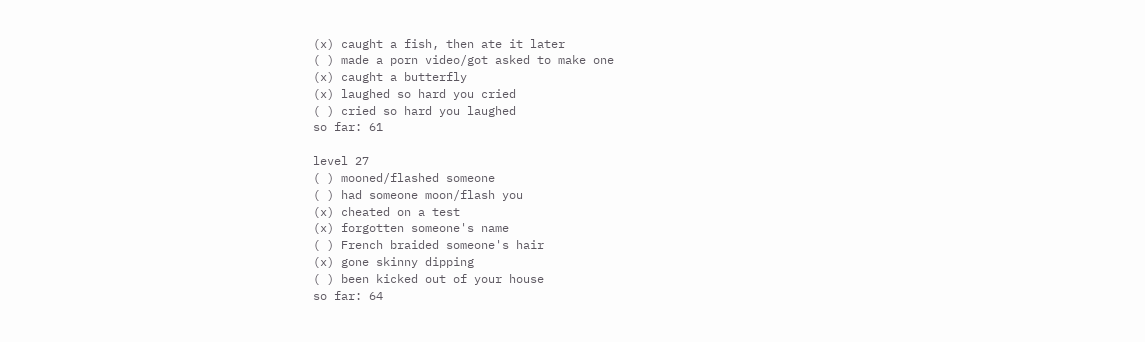(x) caught a fish, then ate it later
( ) made a porn video/got asked to make one
(x) caught a butterfly
(x) laughed so hard you cried
( ) cried so hard you laughed
so far: 61

level 27
( ) mooned/flashed someone
( ) had someone moon/flash you
(x) cheated on a test
(x) forgotten someone's name
( ) French braided someone's hair
(x) gone skinny dipping
( ) been kicked out of your house
so far: 64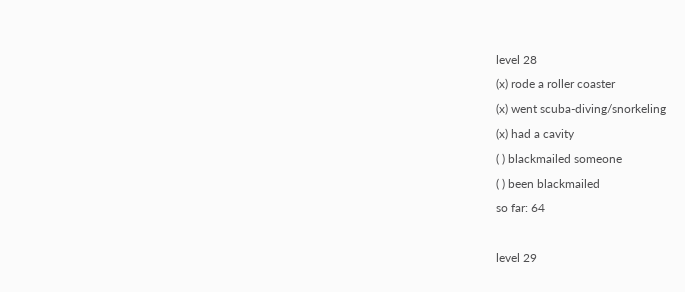level 28
(x) rode a roller coaster
(x) went scuba-diving/snorkeling
(x) had a cavity
( ) blackmailed someone
( ) been blackmailed
so far: 64

level 29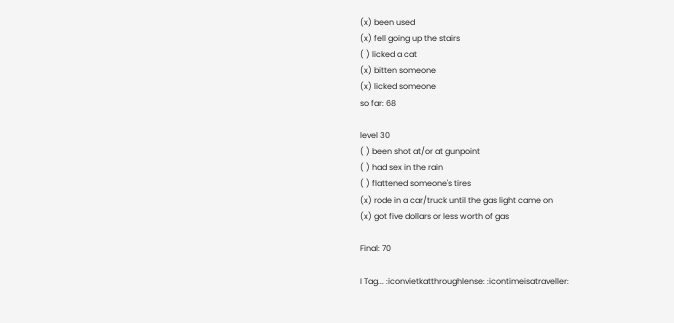(x) been used
(x) fell going up the stairs
( ) licked a cat
(x) bitten someone
(x) licked someone
so far: 68

level 30
( ) been shot at/or at gunpoint
( ) had sex in the rain
( ) flattened someone's tires
(x) rode in a car/truck until the gas light came on
(x) got five dollars or less worth of gas

Final: 70

I Tag... :iconvietkatthroughlense: :icontimeisatraveller: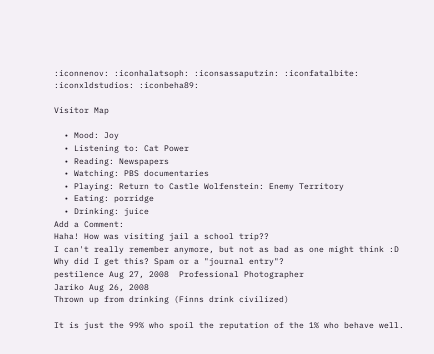:iconnenov: :iconhalatsoph: :iconsassaputzin: :iconfatalbite: :iconxldstudios: :iconbeha89:

Visitor Map

  • Mood: Joy
  • Listening to: Cat Power
  • Reading: Newspapers
  • Watching: PBS documentaries
  • Playing: Return to Castle Wolfenstein: Enemy Territory
  • Eating: porridge
  • Drinking: juice
Add a Comment:
Haha! How was visiting jail a school trip??
I can't really remember anymore, but not as bad as one might think :D
Why did I get this? Spam or a "journal entry"?
pestilence Aug 27, 2008  Professional Photographer
Jariko Aug 26, 2008
Thrown up from drinking (Finns drink civilized)

It is just the 99% who spoil the reputation of the 1% who behave well.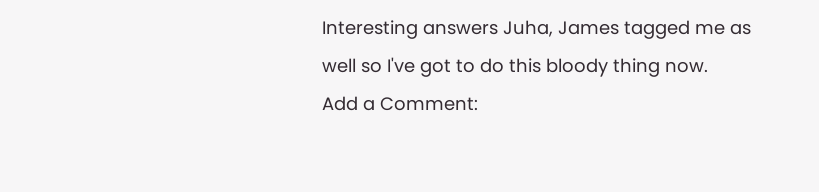Interesting answers Juha, James tagged me as well so I've got to do this bloody thing now.
Add a Comment: